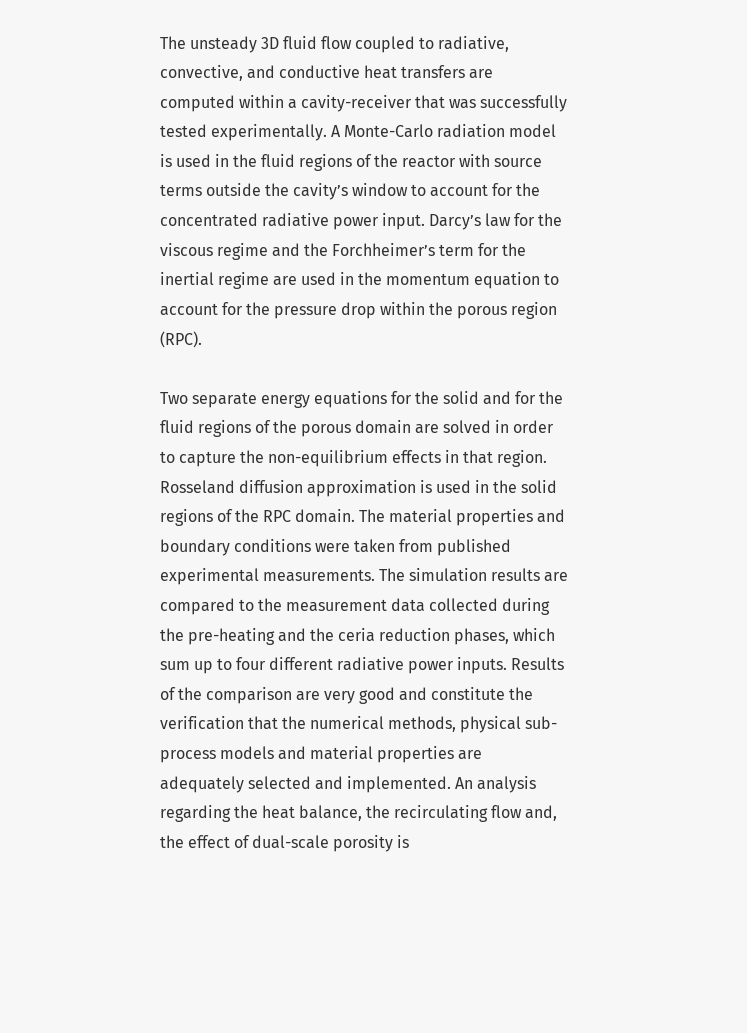The unsteady 3D fluid flow coupled to radiative, convective, and conductive heat transfers are computed within a cavity-receiver that was successfully tested experimentally. A Monte-Carlo radiation model is used in the fluid regions of the reactor with source terms outside the cavity’s window to account for the concentrated radiative power input. Darcy’s law for the viscous regime and the Forchheimer’s term for the inertial regime are used in the momentum equation to account for the pressure drop within the porous region (RPC).

Two separate energy equations for the solid and for the fluid regions of the porous domain are solved in order to capture the non-equilibrium effects in that region. Rosseland diffusion approximation is used in the solid regions of the RPC domain. The material properties and boundary conditions were taken from published experimental measurements. The simulation results are compared to the measurement data collected during the pre-heating and the ceria reduction phases, which sum up to four different radiative power inputs. Results of the comparison are very good and constitute the verification that the numerical methods, physical sub-process models and material properties are adequately selected and implemented. An analysis regarding the heat balance, the recirculating flow and, the effect of dual-scale porosity is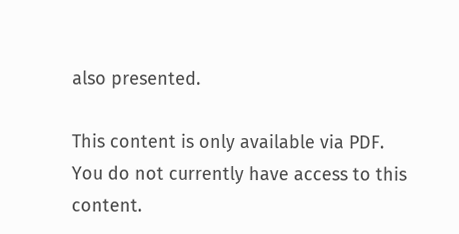also presented.

This content is only available via PDF.
You do not currently have access to this content.